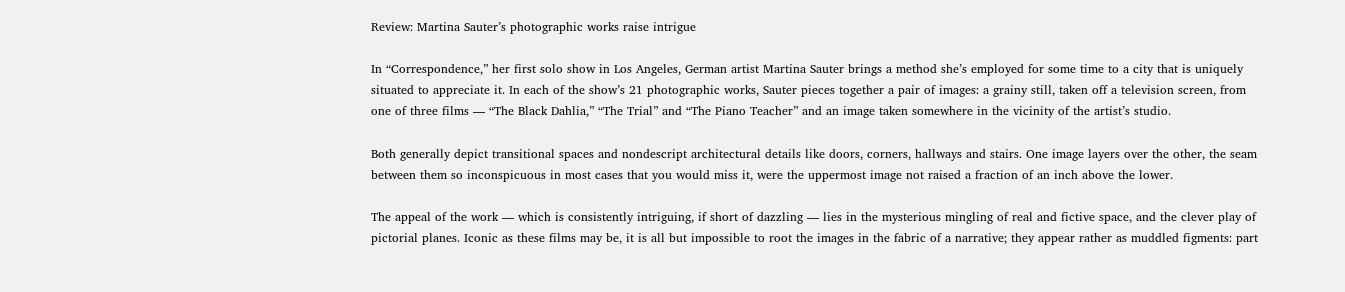Review: Martina Sauter’s photographic works raise intrigue

In “Correspondence,” her first solo show in Los Angeles, German artist Martina Sauter brings a method she’s employed for some time to a city that is uniquely situated to appreciate it. In each of the show’s 21 photographic works, Sauter pieces together a pair of images: a grainy still, taken off a television screen, from one of three films — “The Black Dahlia,” “The Trial” and “The Piano Teacher” and an image taken somewhere in the vicinity of the artist’s studio.

Both generally depict transitional spaces and nondescript architectural details like doors, corners, hallways and stairs. One image layers over the other, the seam between them so inconspicuous in most cases that you would miss it, were the uppermost image not raised a fraction of an inch above the lower.

The appeal of the work — which is consistently intriguing, if short of dazzling — lies in the mysterious mingling of real and fictive space, and the clever play of pictorial planes. Iconic as these films may be, it is all but impossible to root the images in the fabric of a narrative; they appear rather as muddled figments: part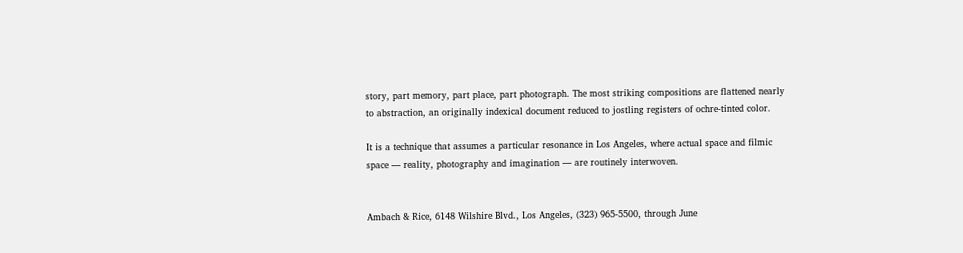story, part memory, part place, part photograph. The most striking compositions are flattened nearly to abstraction, an originally indexical document reduced to jostling registers of ochre-tinted color.

It is a technique that assumes a particular resonance in Los Angeles, where actual space and filmic space — reality, photography and imagination — are routinely interwoven.


Ambach & Rice, 6148 Wilshire Blvd., Los Angeles, (323) 965-5500, through June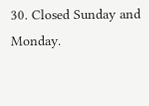30. Closed Sunday and Monday.